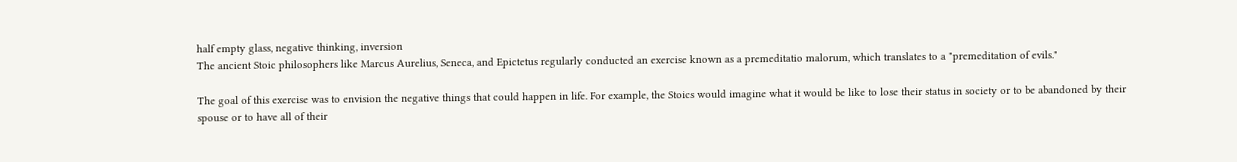half empty glass, negative thinking, inversion
The ancient Stoic philosophers like Marcus Aurelius, Seneca, and Epictetus regularly conducted an exercise known as a premeditatio malorum, which translates to a "premeditation of evils."

The goal of this exercise was to envision the negative things that could happen in life. For example, the Stoics would imagine what it would be like to lose their status in society or to be abandoned by their spouse or to have all of their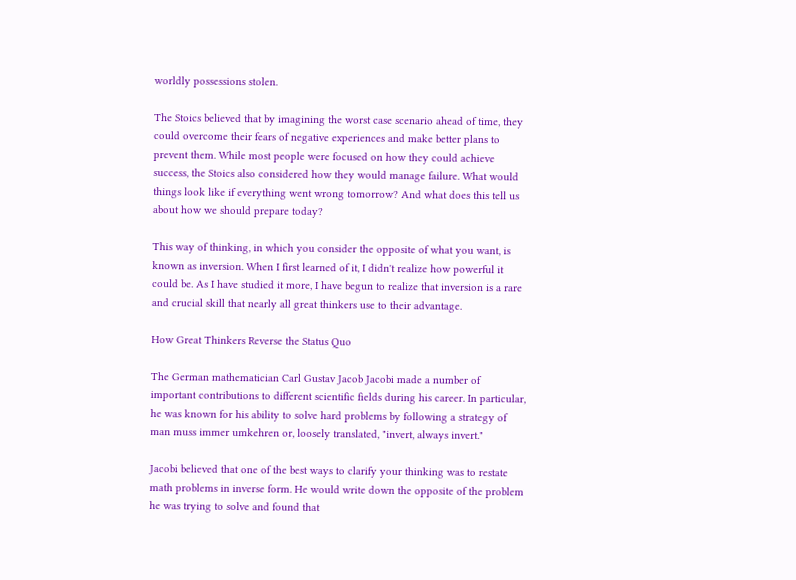worldly possessions stolen.

The Stoics believed that by imagining the worst case scenario ahead of time, they could overcome their fears of negative experiences and make better plans to prevent them. While most people were focused on how they could achieve success, the Stoics also considered how they would manage failure. What would things look like if everything went wrong tomorrow? And what does this tell us about how we should prepare today?

This way of thinking, in which you consider the opposite of what you want, is known as inversion. When I first learned of it, I didn't realize how powerful it could be. As I have studied it more, I have begun to realize that inversion is a rare and crucial skill that nearly all great thinkers use to their advantage.

How Great Thinkers Reverse the Status Quo

The German mathematician Carl Gustav Jacob Jacobi made a number of important contributions to different scientific fields during his career. In particular, he was known for his ability to solve hard problems by following a strategy of man muss immer umkehren or, loosely translated, "invert, always invert."

Jacobi believed that one of the best ways to clarify your thinking was to restate math problems in inverse form. He would write down the opposite of the problem he was trying to solve and found that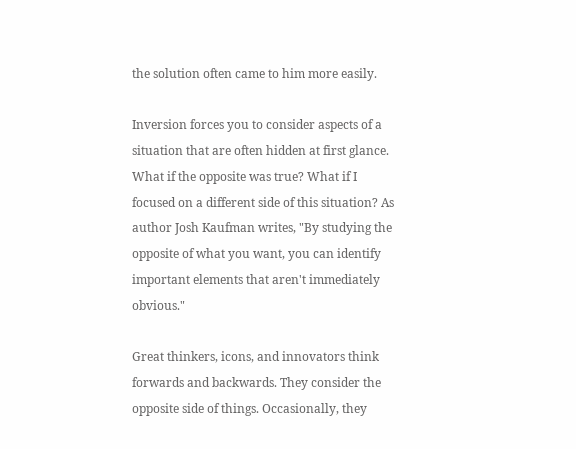the solution often came to him more easily.

Inversion forces you to consider aspects of a situation that are often hidden at first glance. What if the opposite was true? What if I focused on a different side of this situation? As author Josh Kaufman writes, "By studying the opposite of what you want, you can identify important elements that aren't immediately obvious."

Great thinkers, icons, and innovators think forwards and backwards. They consider the opposite side of things. Occasionally, they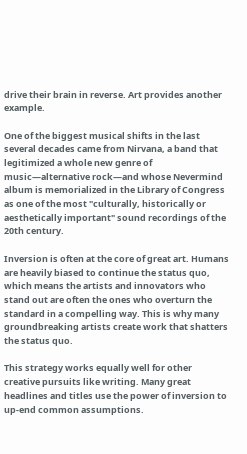drive their brain in reverse. Art provides another example.

One of the biggest musical shifts in the last several decades came from Nirvana, a band that legitimized a whole new genre of music—alternative rock—and whose Nevermind album is memorialized in the Library of Congress as one of the most "culturally, historically or aesthetically important" sound recordings of the 20th century.

Inversion is often at the core of great art. Humans are heavily biased to continue the status quo, which means the artists and innovators who stand out are often the ones who overturn the standard in a compelling way. This is why many groundbreaking artists create work that shatters the status quo.

This strategy works equally well for other creative pursuits like writing. Many great headlines and titles use the power of inversion to up-end common assumptions.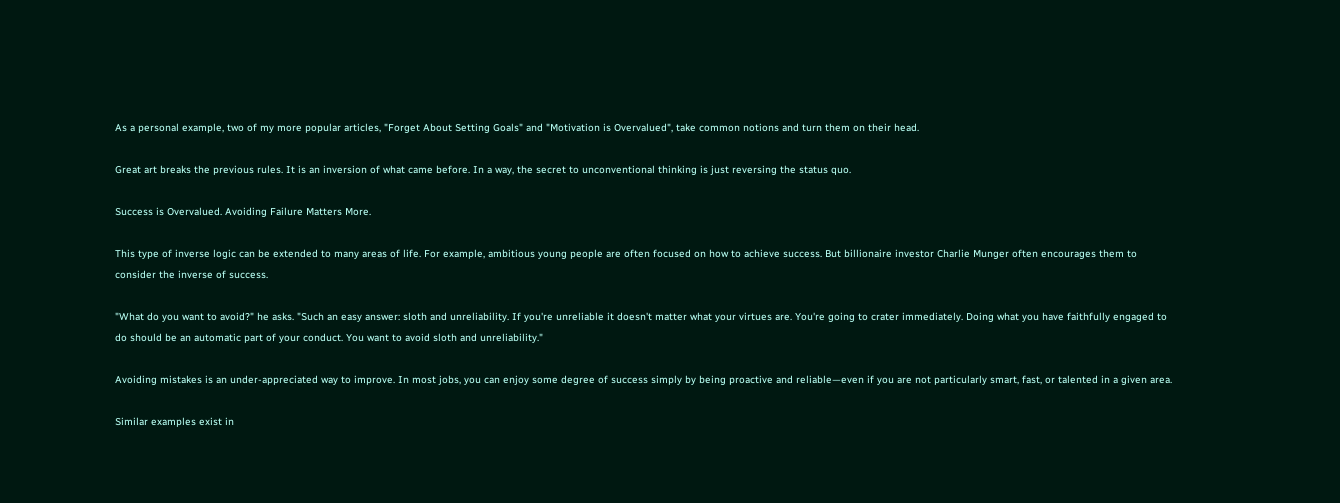As a personal example, two of my more popular articles, "Forget About Setting Goals" and "Motivation is Overvalued", take common notions and turn them on their head.

Great art breaks the previous rules. It is an inversion of what came before. In a way, the secret to unconventional thinking is just reversing the status quo.

Success is Overvalued. Avoiding Failure Matters More.

This type of inverse logic can be extended to many areas of life. For example, ambitious young people are often focused on how to achieve success. But billionaire investor Charlie Munger often encourages them to consider the inverse of success.

"What do you want to avoid?" he asks. "Such an easy answer: sloth and unreliability. If you're unreliable it doesn't matter what your virtues are. You're going to crater immediately. Doing what you have faithfully engaged to do should be an automatic part of your conduct. You want to avoid sloth and unreliability."

Avoiding mistakes is an under-appreciated way to improve. In most jobs, you can enjoy some degree of success simply by being proactive and reliable—even if you are not particularly smart, fast, or talented in a given area.

Similar examples exist in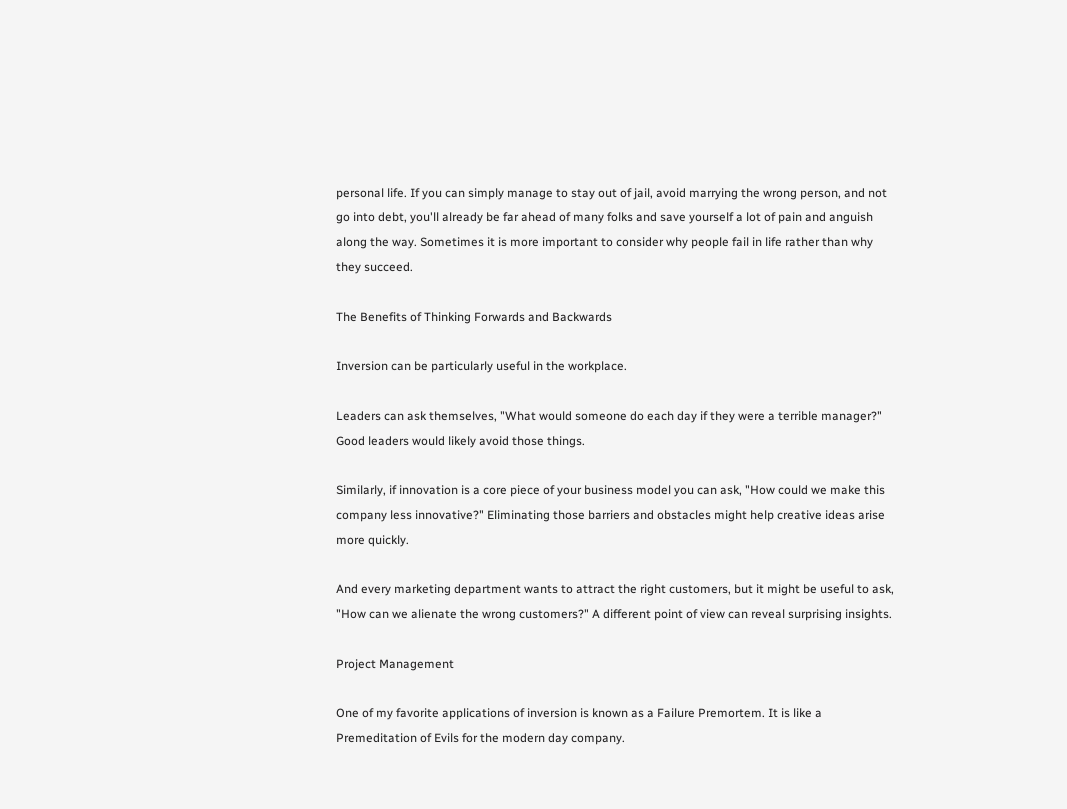personal life. If you can simply manage to stay out of jail, avoid marrying the wrong person, and not go into debt, you'll already be far ahead of many folks and save yourself a lot of pain and anguish along the way. Sometimes it is more important to consider why people fail in life rather than why they succeed.

The Benefits of Thinking Forwards and Backwards

Inversion can be particularly useful in the workplace.

Leaders can ask themselves, "What would someone do each day if they were a terrible manager?" Good leaders would likely avoid those things.

Similarly, if innovation is a core piece of your business model you can ask, "How could we make this company less innovative?" Eliminating those barriers and obstacles might help creative ideas arise more quickly.

And every marketing department wants to attract the right customers, but it might be useful to ask, "How can we alienate the wrong customers?" A different point of view can reveal surprising insights.

Project Management

One of my favorite applications of inversion is known as a Failure Premortem. It is like a Premeditation of Evils for the modern day company.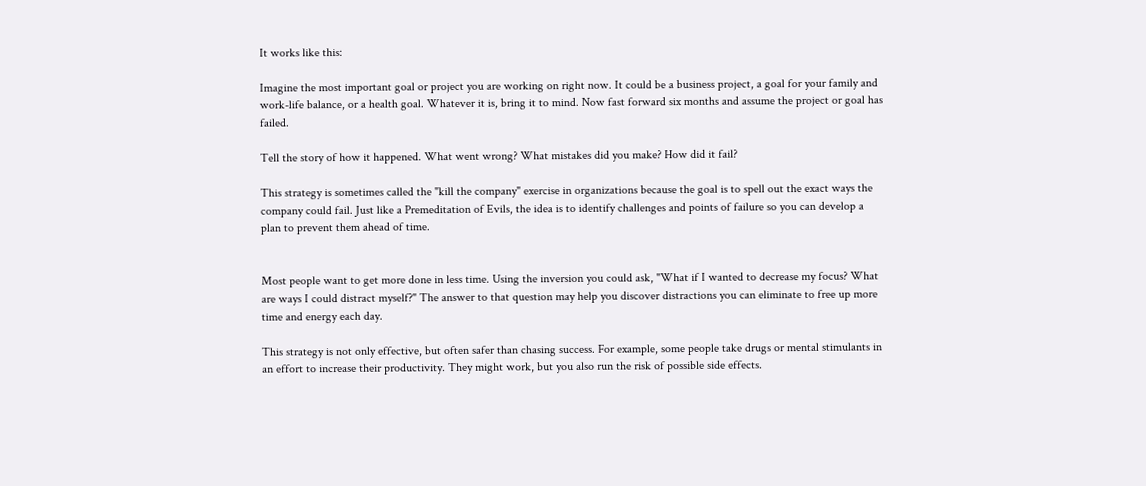It works like this:

Imagine the most important goal or project you are working on right now. It could be a business project, a goal for your family and work-life balance, or a health goal. Whatever it is, bring it to mind. Now fast forward six months and assume the project or goal has failed.

Tell the story of how it happened. What went wrong? What mistakes did you make? How did it fail?

This strategy is sometimes called the "kill the company" exercise in organizations because the goal is to spell out the exact ways the company could fail. Just like a Premeditation of Evils, the idea is to identify challenges and points of failure so you can develop a plan to prevent them ahead of time.


Most people want to get more done in less time. Using the inversion you could ask, "What if I wanted to decrease my focus? What are ways I could distract myself?" The answer to that question may help you discover distractions you can eliminate to free up more time and energy each day.

This strategy is not only effective, but often safer than chasing success. For example, some people take drugs or mental stimulants in an effort to increase their productivity. They might work, but you also run the risk of possible side effects.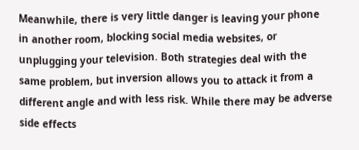Meanwhile, there is very little danger is leaving your phone in another room, blocking social media websites, or unplugging your television. Both strategies deal with the same problem, but inversion allows you to attack it from a different angle and with less risk. While there may be adverse side effects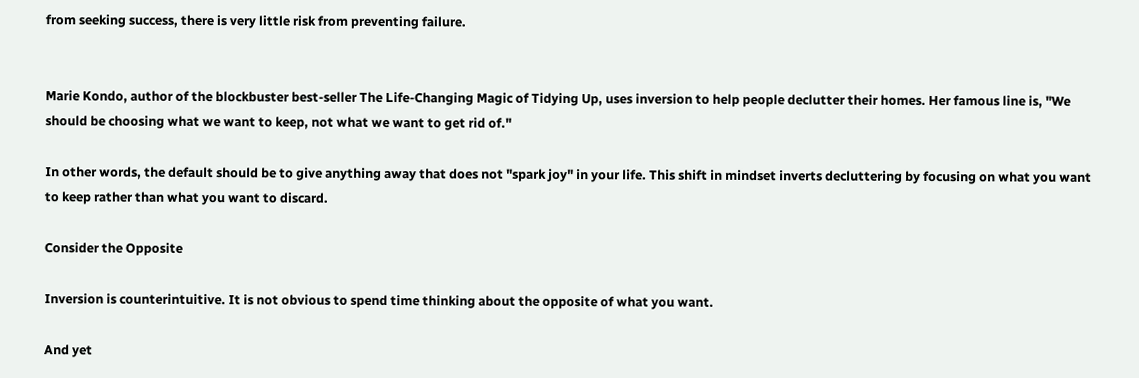from seeking success, there is very little risk from preventing failure.


Marie Kondo, author of the blockbuster best-seller The Life-Changing Magic of Tidying Up, uses inversion to help people declutter their homes. Her famous line is, "We should be choosing what we want to keep, not what we want to get rid of."

In other words, the default should be to give anything away that does not "spark joy" in your life. This shift in mindset inverts decluttering by focusing on what you want to keep rather than what you want to discard.

Consider the Opposite

Inversion is counterintuitive. It is not obvious to spend time thinking about the opposite of what you want.

And yet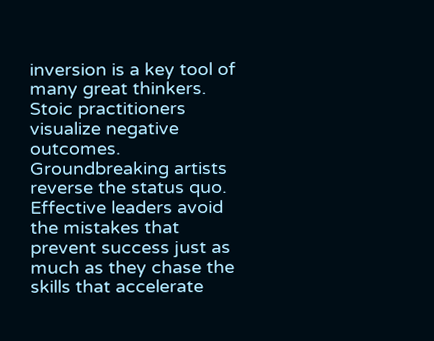inversion is a key tool of many great thinkers. Stoic practitioners visualize negative outcomes. Groundbreaking artists reverse the status quo. Effective leaders avoid the mistakes that prevent success just as much as they chase the skills that accelerate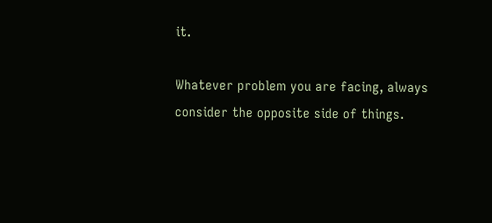it.

Whatever problem you are facing, always consider the opposite side of things.